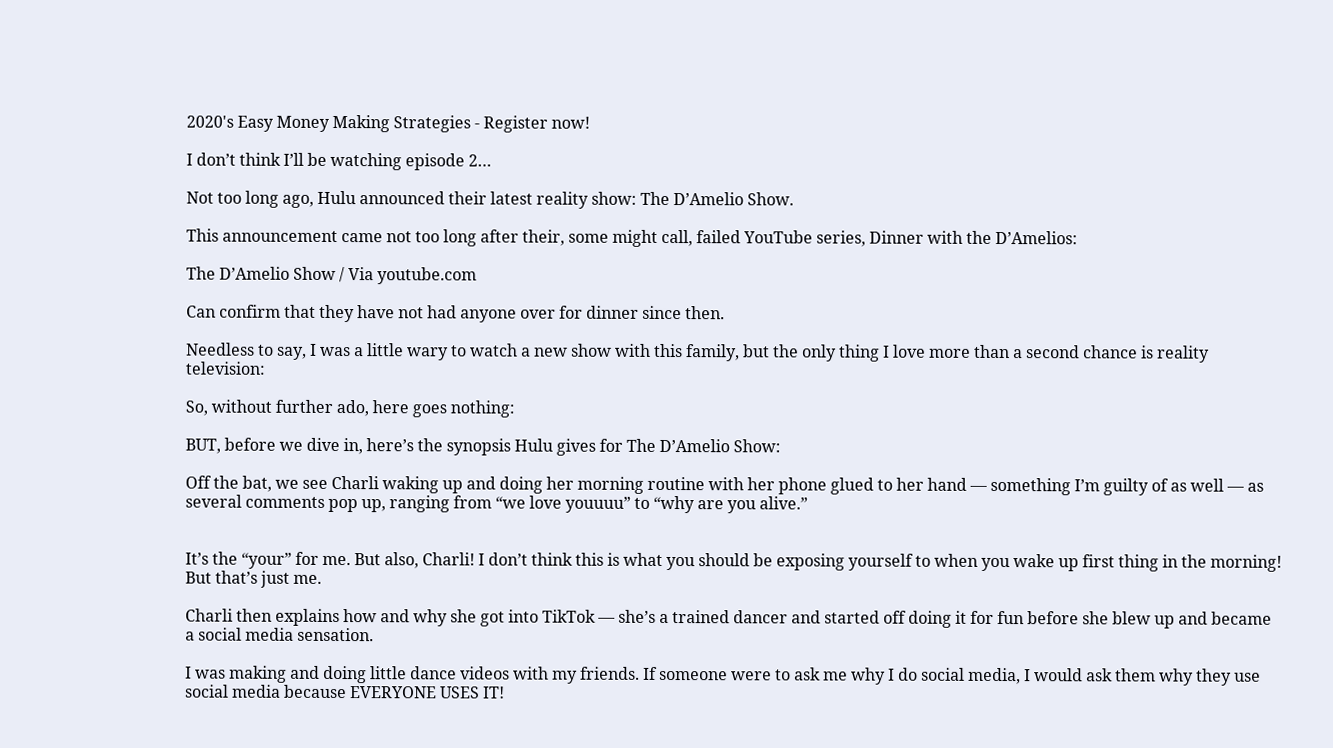2020's Easy Money Making Strategies - Register now!

I don’t think I’ll be watching episode 2…

Not too long ago, Hulu announced their latest reality show: The D’Amelio Show.

This announcement came not too long after their, some might call, failed YouTube series, Dinner with the D’Amelios:

The D’Amelio Show / Via youtube.com

Can confirm that they have not had anyone over for dinner since then.

Needless to say, I was a little wary to watch a new show with this family, but the only thing I love more than a second chance is reality television:

So, without further ado, here goes nothing:

BUT, before we dive in, here’s the synopsis Hulu gives for The D’Amelio Show:

Off the bat, we see Charli waking up and doing her morning routine with her phone glued to her hand — something I’m guilty of as well — as several comments pop up, ranging from “we love youuuu” to “why are you alive.”


It’s the “your” for me. But also, Charli! I don’t think this is what you should be exposing yourself to when you wake up first thing in the morning! But that’s just me.

Charli then explains how and why she got into TikTok — she’s a trained dancer and started off doing it for fun before she blew up and became a social media sensation.

I was making and doing little dance videos with my friends. If someone were to ask me why I do social media, I would ask them why they use social media because EVERYONE USES IT!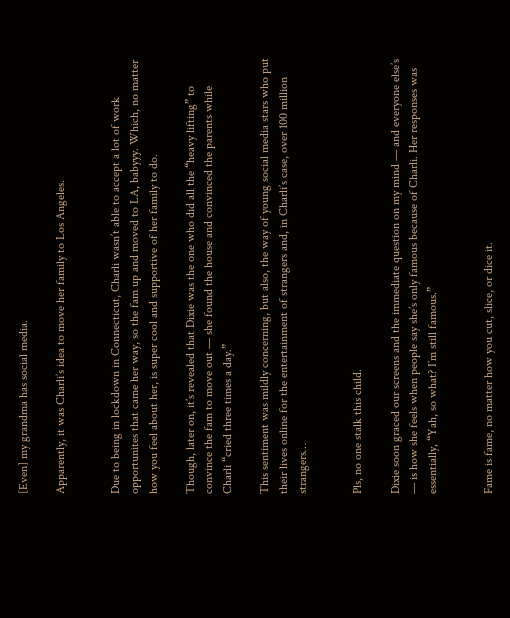[Even] my grandma has social media.

Apparently, it was Charli’s idea to move her family to Los Angeles.


Due to being in lockdown in Connecticut, Charli wasn’t able to accept a lot of work opportunites that came her way, so the fam up and moved to LA, babyyy. Which, no matter how you feel about her, is super cool and supportive of her family to do.

Though, later on, it’s revealed that Dixie was the one who did all the “heavy lifting” to convince the fam to move out — she found the house and convinced the parents while Charli “cried three times a day.”

This sentiment was mildly concerning, but also, the way of young social media stars who put their lives online for the entertainment of strangers and, in Charli’s case, over 100 million strangers…


Pls, no one stalk this child.

Dixie soon graced our screens and the immediate question on my mind — and everyone else’s — is how she feels when people say she’s only famous because of Charli. Her responses was essentially, “Yah, so what? I’m still famous.”


Fame is fame, no matter how you cut, slice, or dice it.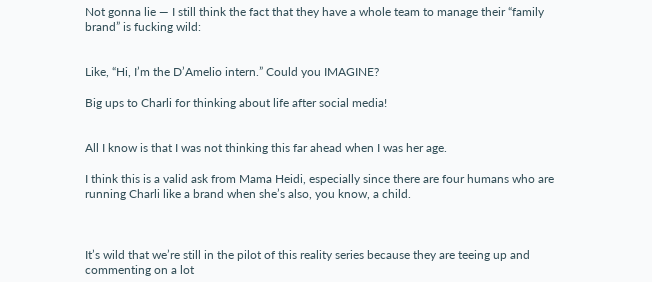Not gonna lie — I still think the fact that they have a whole team to manage their “family brand” is fucking wild:


Like, “Hi, I’m the D’Amelio intern.” Could you IMAGINE?

Big ups to Charli for thinking about life after social media!


All I know is that I was not thinking this far ahead when I was her age.

I think this is a valid ask from Mama Heidi, especially since there are four humans who are running Charli like a brand when she’s also, you know, a child.



It’s wild that we’re still in the pilot of this reality series because they are teeing up and commenting on a lot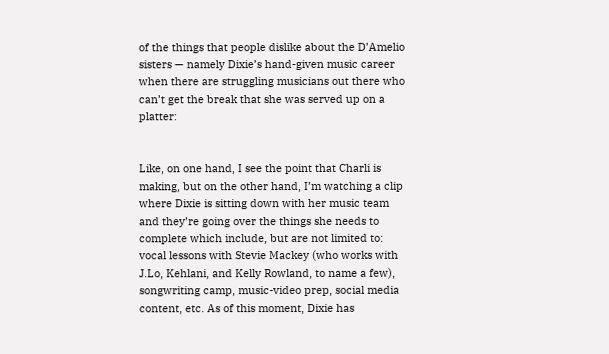of the things that people dislike about the D’Amelio sisters — namely Dixie’s hand-given music career when there are struggling musicians out there who can’t get the break that she was served up on a platter:


Like, on one hand, I see the point that Charli is making, but on the other hand, I’m watching a clip where Dixie is sitting down with her music team and they’re going over the things she needs to complete which include, but are not limited to: vocal lessons with Stevie Mackey (who works with J.Lo, Kehlani, and Kelly Rowland, to name a few), songwriting camp, music-video prep, social media content, etc. As of this moment, Dixie has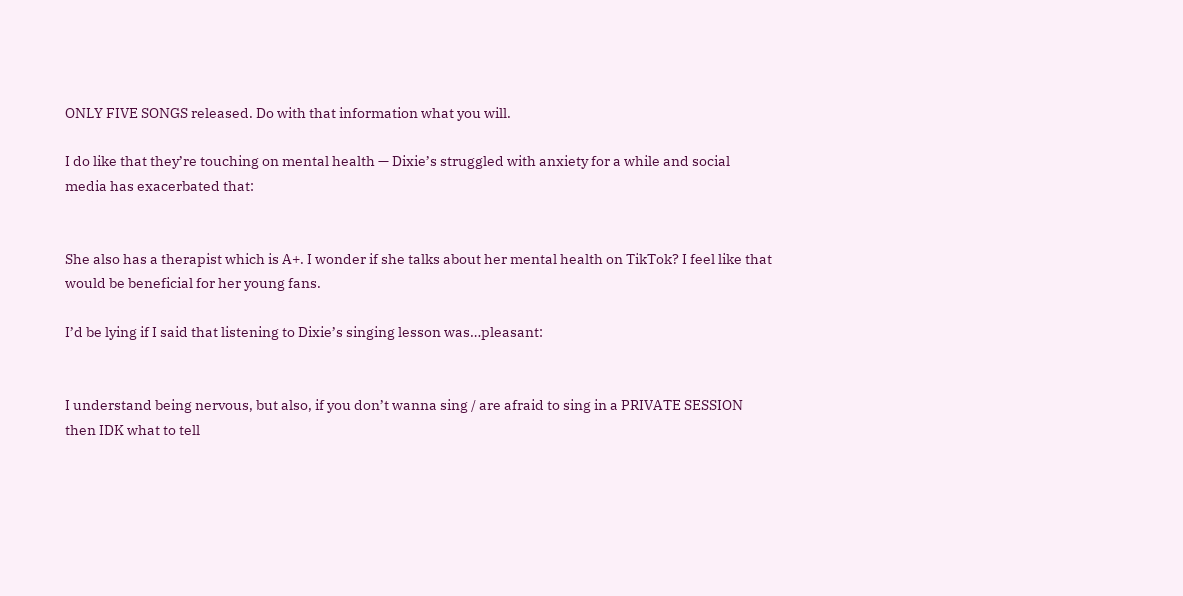ONLY FIVE SONGS released. Do with that information what you will.

I do like that they’re touching on mental health — Dixie’s struggled with anxiety for a while and social media has exacerbated that:


She also has a therapist which is A+. I wonder if she talks about her mental health on TikTok? I feel like that would be beneficial for her young fans.

I’d be lying if I said that listening to Dixie’s singing lesson was…pleasant:


I understand being nervous, but also, if you don’t wanna sing / are afraid to sing in a PRIVATE SESSION then IDK what to tell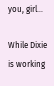you, girl…

While Dixie is working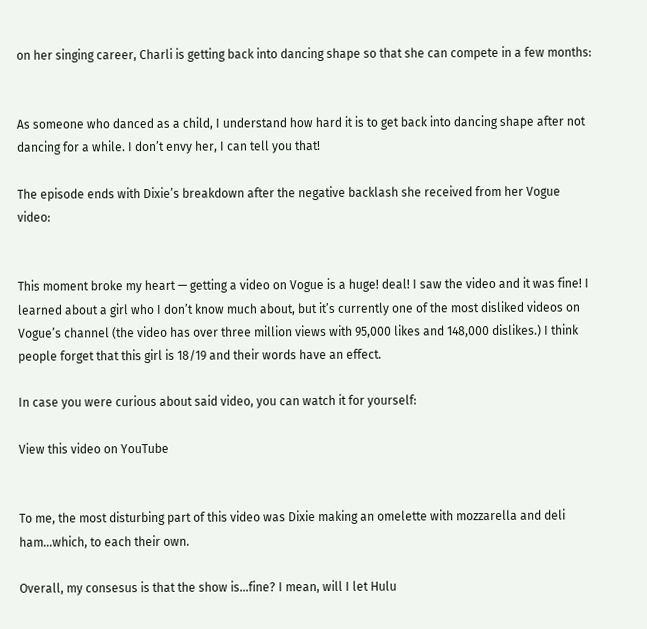on her singing career, Charli is getting back into dancing shape so that she can compete in a few months:


As someone who danced as a child, I understand how hard it is to get back into dancing shape after not dancing for a while. I don’t envy her, I can tell you that!

The episode ends with Dixie’s breakdown after the negative backlash she received from her Vogue video:


This moment broke my heart — getting a video on Vogue is a huge! deal! I saw the video and it was fine! I learned about a girl who I don’t know much about, but it’s currently one of the most disliked videos on Vogue’s channel (the video has over three million views with 95,000 likes and 148,000 dislikes.) I think people forget that this girl is 18/19 and their words have an effect.

In case you were curious about said video, you can watch it for yourself:

View this video on YouTube


To me, the most disturbing part of this video was Dixie making an omelette with mozzarella and deli ham…which, to each their own.

Overall, my consesus is that the show is…fine? I mean, will I let Hulu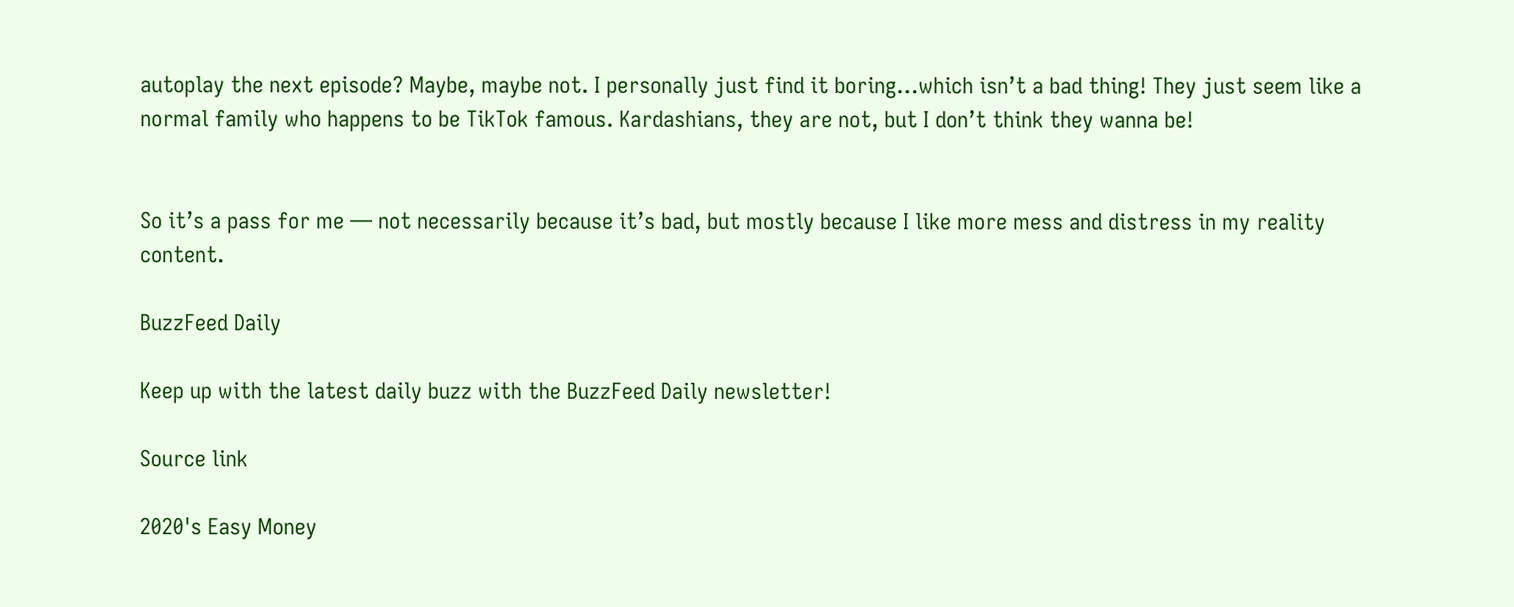autoplay the next episode? Maybe, maybe not. I personally just find it boring…which isn’t a bad thing! They just seem like a normal family who happens to be TikTok famous. Kardashians, they are not, but I don’t think they wanna be!


So it’s a pass for me — not necessarily because it’s bad, but mostly because I like more mess and distress in my reality content.

BuzzFeed Daily

Keep up with the latest daily buzz with the BuzzFeed Daily newsletter!

Source link

2020's Easy Money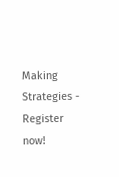Making Strategies - Register now!